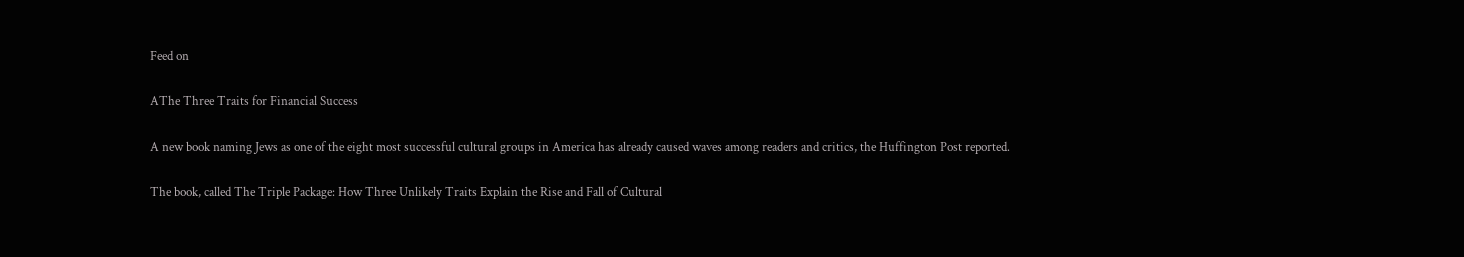Feed on

AThe Three Traits for Financial Success

A new book naming Jews as one of the eight most successful cultural groups in America has already caused waves among readers and critics, the Huffington Post reported.

The book, called The Triple Package: How Three Unlikely Traits Explain the Rise and Fall of Cultural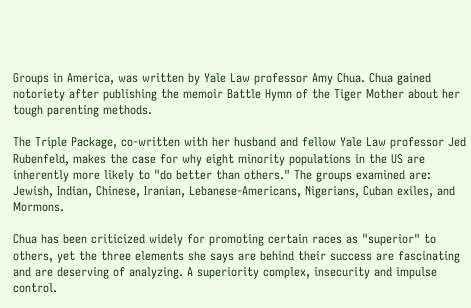Groups in America, was written by Yale Law professor Amy Chua. Chua gained notoriety after publishing the memoir Battle Hymn of the Tiger Mother about her tough parenting methods.

The Triple Package, co-written with her husband and fellow Yale Law professor Jed Rubenfeld, makes the case for why eight minority populations in the US are inherently more likely to "do better than others." The groups examined are: Jewish, Indian, Chinese, Iranian, Lebanese-Americans, Nigerians, Cuban exiles, and Mormons.

Chua has been criticized widely for promoting certain races as "superior" to others, yet the three elements she says are behind their success are fascinating and are deserving of analyzing. A superiority complex, insecurity and impulse control.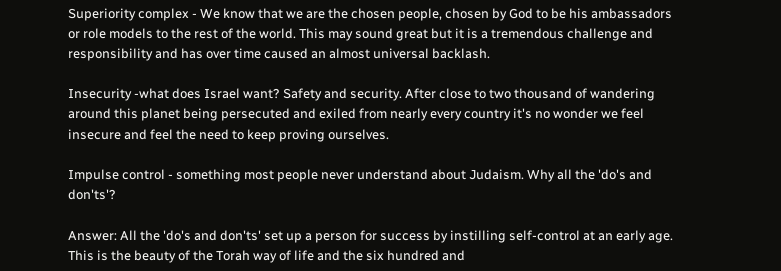Superiority complex - We know that we are the chosen people, chosen by God to be his ambassadors or role models to the rest of the world. This may sound great but it is a tremendous challenge and responsibility and has over time caused an almost universal backlash.

Insecurity -what does Israel want? Safety and security. After close to two thousand of wandering around this planet being persecuted and exiled from nearly every country it's no wonder we feel insecure and feel the need to keep proving ourselves.

Impulse control - something most people never understand about Judaism. Why all the 'do's and don'ts'?

Answer: All the 'do's and don'ts' set up a person for success by instilling self-control at an early age. This is the beauty of the Torah way of life and the six hundred and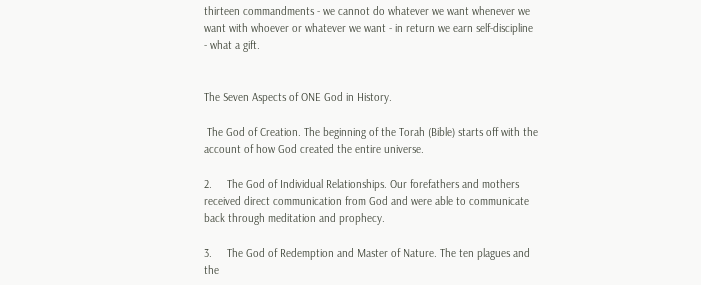thirteen commandments - we cannot do whatever we want whenever we want with whoever or whatever we want - in return we earn self-discipline - what a gift.


The Seven Aspects of ONE God in History.

 The God of Creation. The beginning of the Torah (Bible) starts off with the account of how God created the entire universe.

2.     The God of Individual Relationships. Our forefathers and mothers received direct communication from God and were able to communicate back through meditation and prophecy.

3.     The God of Redemption and Master of Nature. The ten plagues and the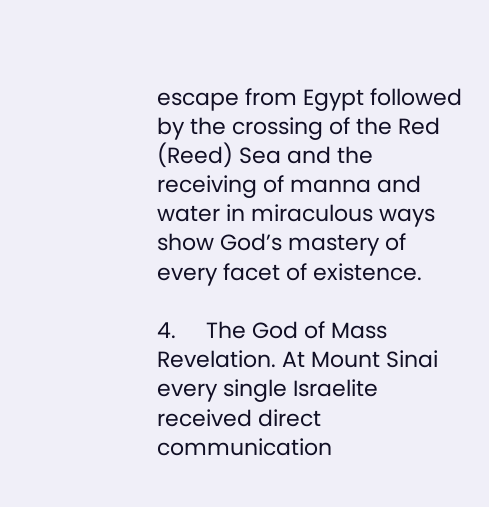escape from Egypt followed by the crossing of the Red (Reed) Sea and the receiving of manna and water in miraculous ways show God’s mastery of every facet of existence.

4.     The God of Mass Revelation. At Mount Sinai every single Israelite received direct communication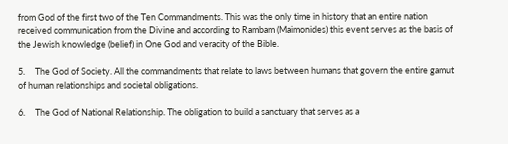from God of the first two of the Ten Commandments. This was the only time in history that an entire nation received communication from the Divine and according to Rambam (Maimonides) this event serves as the basis of the Jewish knowledge (belief) in One God and veracity of the Bible.

5.     The God of Society. All the commandments that relate to laws between humans that govern the entire gamut of human relationships and societal obligations.

6.     The God of National Relationship. The obligation to build a sanctuary that serves as a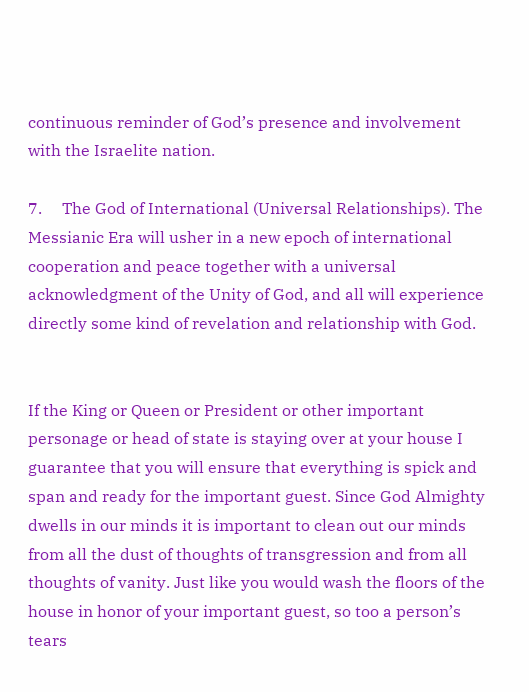continuous reminder of God’s presence and involvement with the Israelite nation.

7.     The God of International (Universal Relationships). The Messianic Era will usher in a new epoch of international cooperation and peace together with a universal acknowledgment of the Unity of God, and all will experience directly some kind of revelation and relationship with God.


If the King or Queen or President or other important personage or head of state is staying over at your house I guarantee that you will ensure that everything is spick and span and ready for the important guest. Since God Almighty dwells in our minds it is important to clean out our minds from all the dust of thoughts of transgression and from all thoughts of vanity. Just like you would wash the floors of the house in honor of your important guest, so too a person’s tears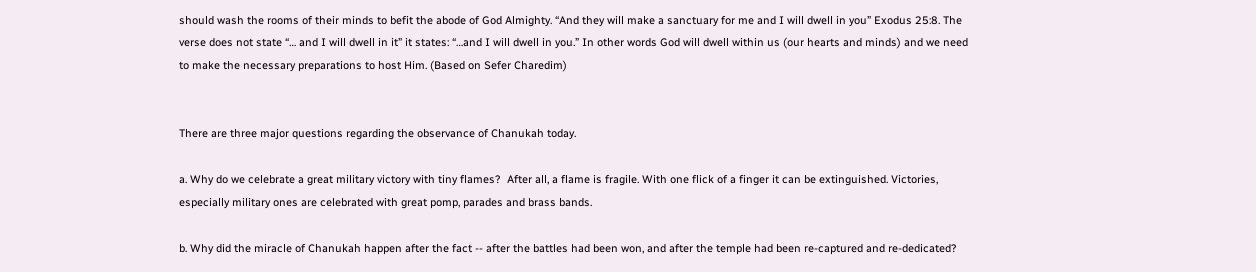should wash the rooms of their minds to befit the abode of God Almighty. “And they will make a sanctuary for me and I will dwell in you” Exodus 25:8. The verse does not state “… and I will dwell in it” it states: “…and I will dwell in you.” In other words God will dwell within us (our hearts and minds) and we need to make the necessary preparations to host Him. (Based on Sefer Charedim)


There are three major questions regarding the observance of Chanukah today.

a. Why do we celebrate a great military victory with tiny flames?  After all, a flame is fragile. With one flick of a finger it can be extinguished. Victories, especially military ones are celebrated with great pomp, parades and brass bands.

b. Why did the miracle of Chanukah happen after the fact -- after the battles had been won, and after the temple had been re-captured and re-dedicated?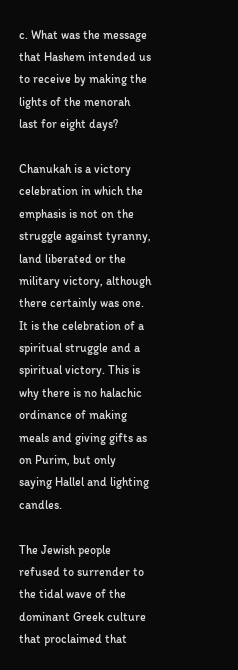c. What was the message that Hashem intended us to receive by making the lights of the menorah last for eight days?

Chanukah is a victory celebration in which the emphasis is not on the struggle against tyranny, land liberated or the military victory, although there certainly was one. It is the celebration of a spiritual struggle and a spiritual victory. This is why there is no halachic ordinance of making meals and giving gifts as on Purim, but only saying Hallel and lighting candles.

The Jewish people refused to surrender to the tidal wave of the dominant Greek culture that proclaimed that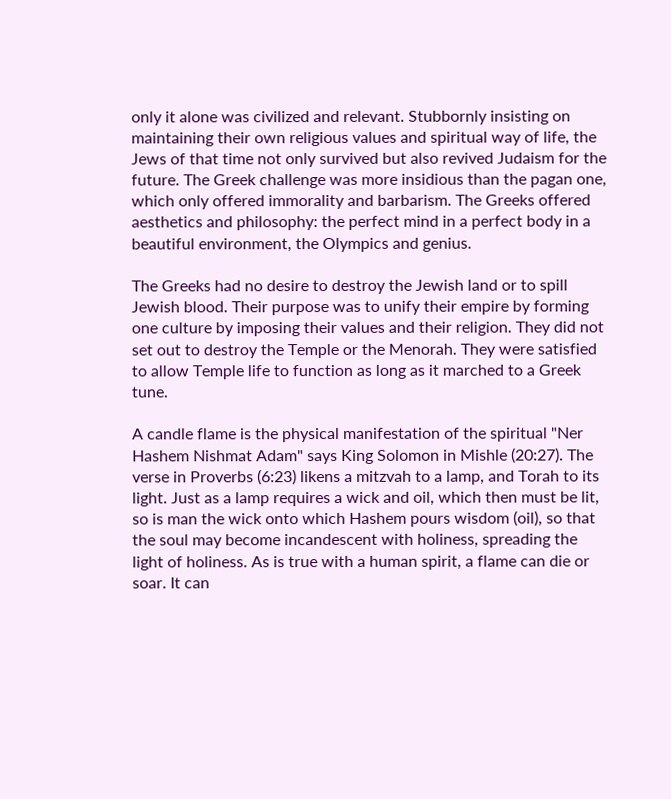only it alone was civilized and relevant. Stubbornly insisting on maintaining their own religious values and spiritual way of life, the Jews of that time not only survived but also revived Judaism for the future. The Greek challenge was more insidious than the pagan one, which only offered immorality and barbarism. The Greeks offered aesthetics and philosophy: the perfect mind in a perfect body in a beautiful environment, the Olympics and genius.

The Greeks had no desire to destroy the Jewish land or to spill Jewish blood. Their purpose was to unify their empire by forming one culture by imposing their values and their religion. They did not set out to destroy the Temple or the Menorah. They were satisfied to allow Temple life to function as long as it marched to a Greek tune.

A candle flame is the physical manifestation of the spiritual "Ner Hashem Nishmat Adam" says King Solomon in Mishle (20:27). The verse in Proverbs (6:23) likens a mitzvah to a lamp, and Torah to its light. Just as a lamp requires a wick and oil, which then must be lit, so is man the wick onto which Hashem pours wisdom (oil), so that the soul may become incandescent with holiness, spreading the light of holiness. As is true with a human spirit, a flame can die or soar. It can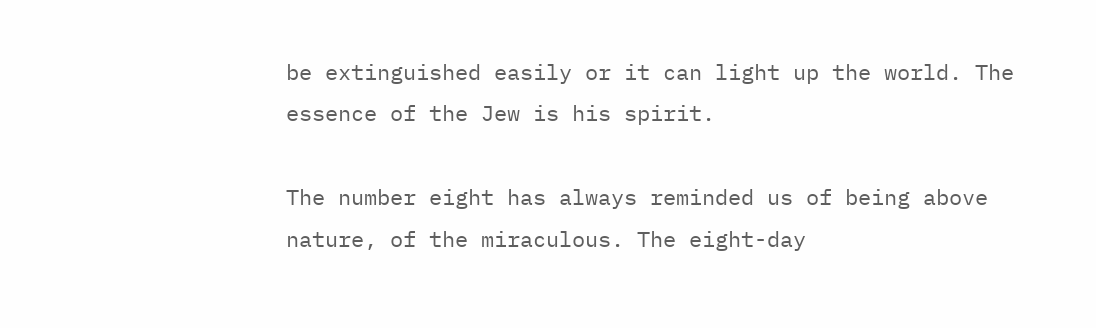be extinguished easily or it can light up the world. The essence of the Jew is his spirit.

The number eight has always reminded us of being above nature, of the miraculous. The eight-day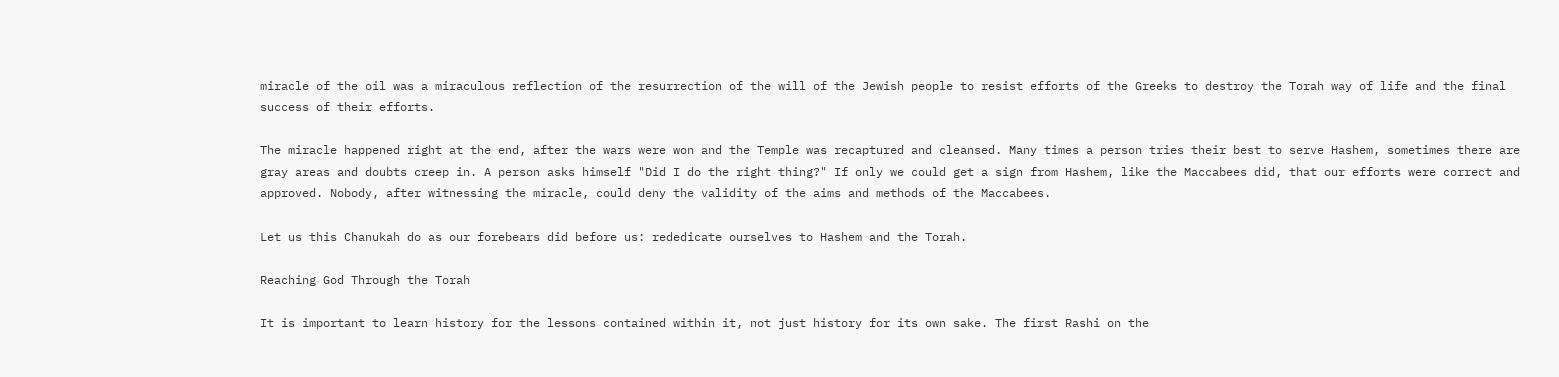miracle of the oil was a miraculous reflection of the resurrection of the will of the Jewish people to resist efforts of the Greeks to destroy the Torah way of life and the final success of their efforts.

The miracle happened right at the end, after the wars were won and the Temple was recaptured and cleansed. Many times a person tries their best to serve Hashem, sometimes there are gray areas and doubts creep in. A person asks himself "Did I do the right thing?" If only we could get a sign from Hashem, like the Maccabees did, that our efforts were correct and approved. Nobody, after witnessing the miracle, could deny the validity of the aims and methods of the Maccabees.

Let us this Chanukah do as our forebears did before us: rededicate ourselves to Hashem and the Torah.

Reaching God Through the Torah

It is important to learn history for the lessons contained within it, not just history for its own sake. The first Rashi on the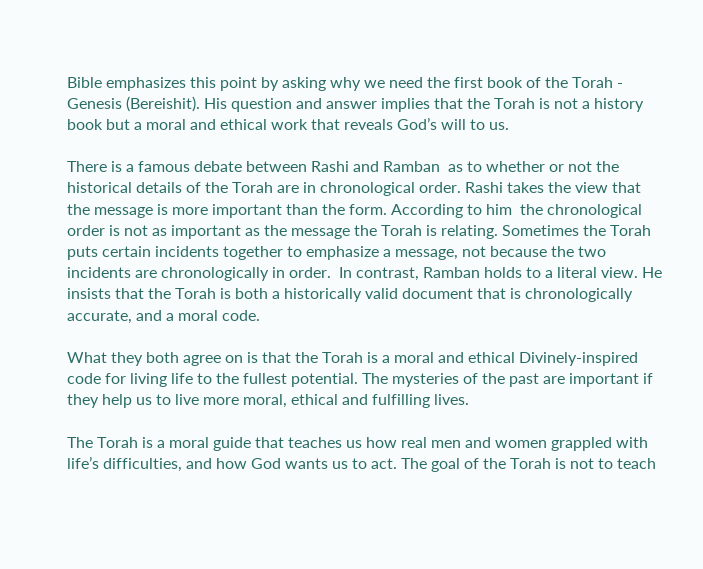Bible emphasizes this point by asking why we need the first book of the Torah - Genesis (Bereishit). His question and answer implies that the Torah is not a history book but a moral and ethical work that reveals God’s will to us.

There is a famous debate between Rashi and Ramban  as to whether or not the historical details of the Torah are in chronological order. Rashi takes the view that the message is more important than the form. According to him  the chronological order is not as important as the message the Torah is relating. Sometimes the Torah puts certain incidents together to emphasize a message, not because the two incidents are chronologically in order.  In contrast, Ramban holds to a literal view. He insists that the Torah is both a historically valid document that is chronologically accurate, and a moral code.

What they both agree on is that the Torah is a moral and ethical Divinely-inspired code for living life to the fullest potential. The mysteries of the past are important if  they help us to live more moral, ethical and fulfilling lives.

The Torah is a moral guide that teaches us how real men and women grappled with life’s difficulties, and how God wants us to act. The goal of the Torah is not to teach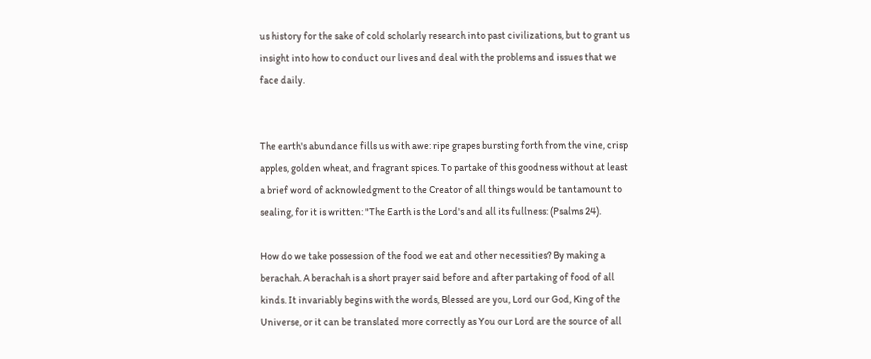us history for the sake of cold scholarly research into past civilizations, but to grant us insight into how to conduct our lives and deal with the problems and issues that we face daily.


The earth's abundance fills us with awe: ripe grapes bursting forth from the vine, crisp apples, golden wheat, and fragrant spices. To partake of this goodness without at least a brief word of acknowledgment to the Creator of all things would be tantamount to sealing, for it is written: "The Earth is the Lord's and all its fullness: (Psalms 24).

How do we take possession of the food we eat and other necessities? By making a berachah. A berachah is a short prayer said before and after partaking of food of all kinds. It invariably begins with the words, Blessed are you, Lord our God, King of the Universe, or it can be translated more correctly as You our Lord are the source of all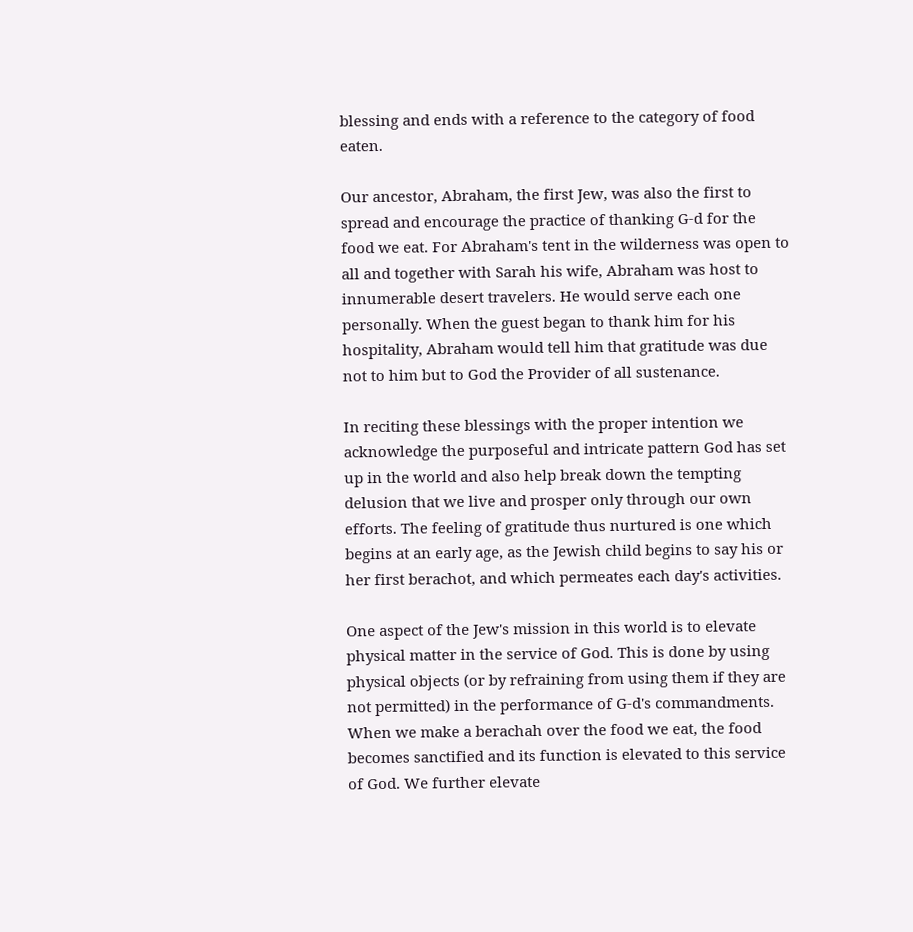blessing and ends with a reference to the category of food eaten.

Our ancestor, Abraham, the first Jew, was also the first to spread and encourage the practice of thanking G-d for the food we eat. For Abraham's tent in the wilderness was open to all and together with Sarah his wife, Abraham was host to innumerable desert travelers. He would serve each one personally. When the guest began to thank him for his hospitality, Abraham would tell him that gratitude was due not to him but to God the Provider of all sustenance.

In reciting these blessings with the proper intention we acknowledge the purposeful and intricate pattern God has set up in the world and also help break down the tempting delusion that we live and prosper only through our own efforts. The feeling of gratitude thus nurtured is one which begins at an early age, as the Jewish child begins to say his or her first berachot, and which permeates each day's activities.

One aspect of the Jew's mission in this world is to elevate physical matter in the service of God. This is done by using physical objects (or by refraining from using them if they are not permitted) in the performance of G-d's commandments. When we make a berachah over the food we eat, the food becomes sanctified and its function is elevated to this service of God. We further elevate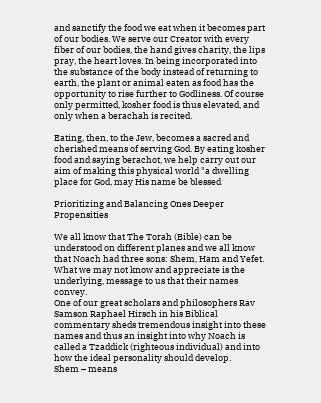and sanctify the food we eat when it becomes part of our bodies. We serve our Creator with every fiber of our bodies, the hand gives charity, the lips pray, the heart loves. In being incorporated into the substance of the body instead of returning to earth, the plant or animal eaten as food has the opportunity to rise further to Godliness. Of course only permitted, kosher food is thus elevated, and only when a berachah is recited.

Eating, then, to the Jew, becomes a sacred and cherished means of serving God. By eating kosher food and saying berachot, we help carry out our aim of making this physical world "a dwelling place for God, may His name be blessed

Prioritizing and Balancing Ones Deeper Propensities

We all know that The Torah (Bible) can be understood on different planes and we all know that Noach had three sons: Shem, Ham and Yefet. What we may not know and appreciate is the underlying, message to us that their names convey.
One of our great scholars and philosophers Rav Samson Raphael Hirsch in his Biblical commentary sheds tremendous insight into these names and thus an insight into why Noach is called a Tzaddick (righteous individual) and into how the ideal personality should develop.
Shem – means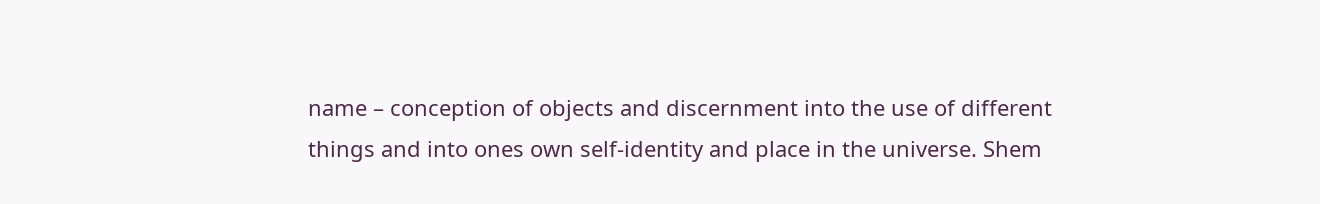name – conception of objects and discernment into the use of different things and into ones own self-identity and place in the universe. Shem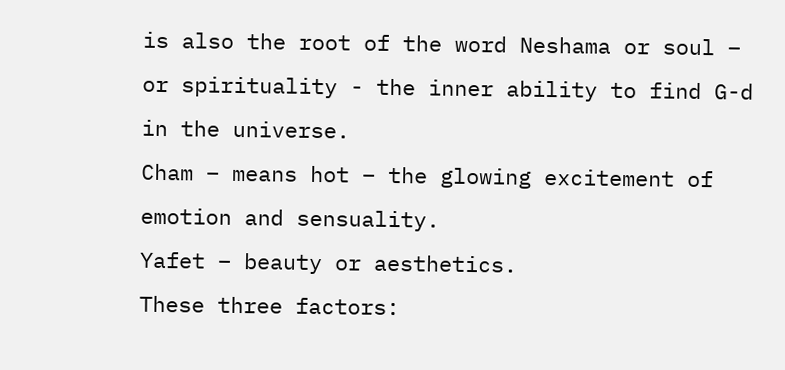is also the root of the word Neshama or soul – or spirituality - the inner ability to find G-d in the universe.
Cham – means hot – the glowing excitement of emotion and sensuality.
Yafet – beauty or aesthetics.
These three factors: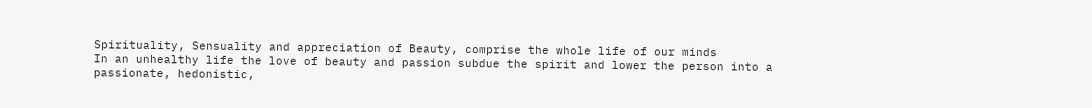Spirituality, Sensuality and appreciation of Beauty, comprise the whole life of our minds
In an unhealthy life the love of beauty and passion subdue the spirit and lower the person into a passionate, hedonistic,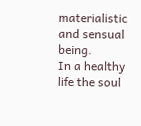materialistic and sensual being.
In a healthy life the soul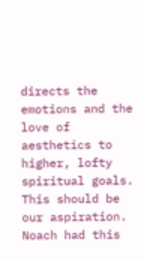directs the emotions and the love of aesthetics to higher, lofty spiritual goals. This should be our aspiration. Noach had this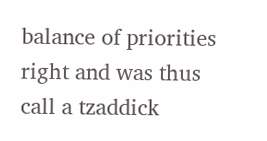balance of priorities right and was thus call a tzaddick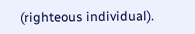(righteous individual).